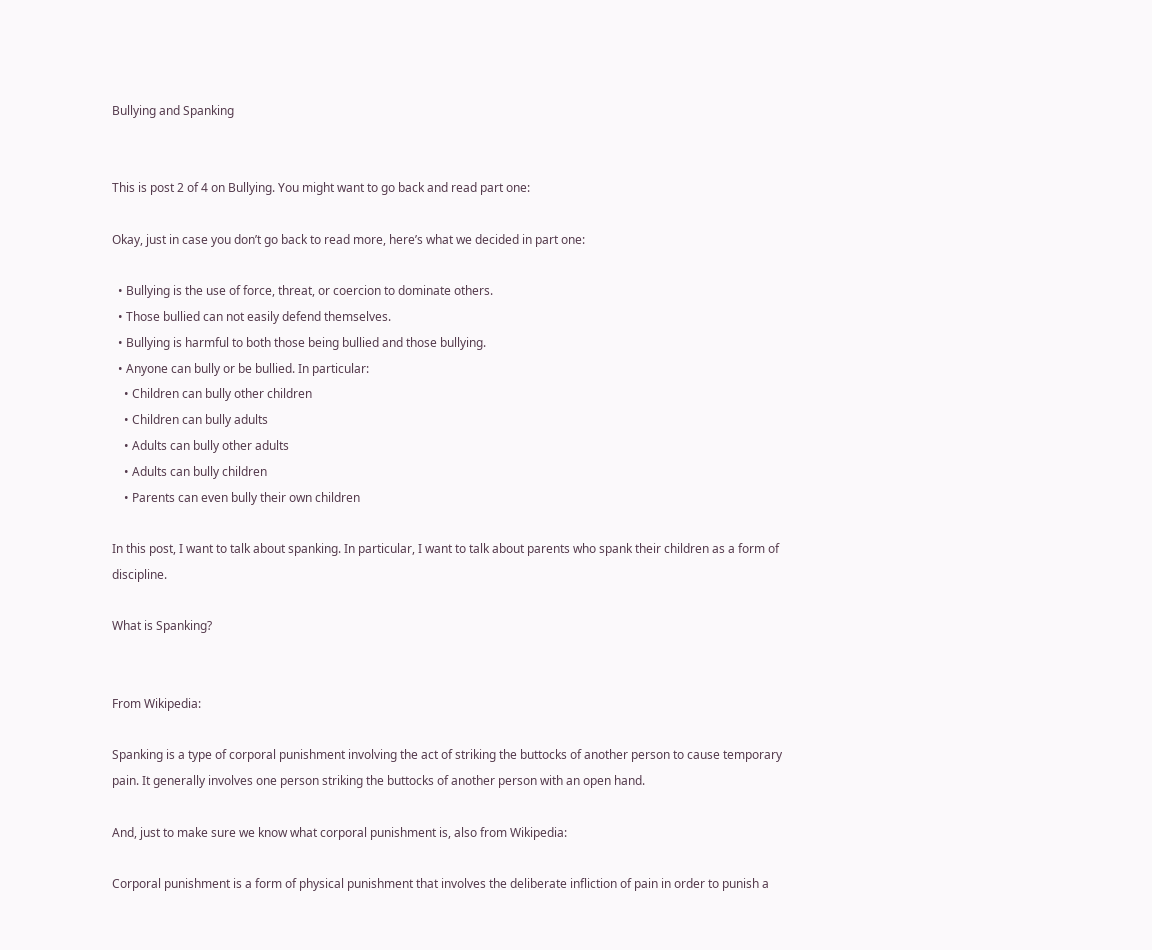Bullying and Spanking


This is post 2 of 4 on Bullying. You might want to go back and read part one:

Okay, just in case you don’t go back to read more, here’s what we decided in part one:

  • Bullying is the use of force, threat, or coercion to dominate others.
  • Those bullied can not easily defend themselves.
  • Bullying is harmful to both those being bullied and those bullying.
  • Anyone can bully or be bullied. In particular:
    • Children can bully other children
    • Children can bully adults
    • Adults can bully other adults
    • Adults can bully children
    • Parents can even bully their own children

In this post, I want to talk about spanking. In particular, I want to talk about parents who spank their children as a form of discipline.

What is Spanking?


From Wikipedia:

Spanking is a type of corporal punishment involving the act of striking the buttocks of another person to cause temporary pain. It generally involves one person striking the buttocks of another person with an open hand.

And, just to make sure we know what corporal punishment is, also from Wikipedia:

Corporal punishment is a form of physical punishment that involves the deliberate infliction of pain in order to punish a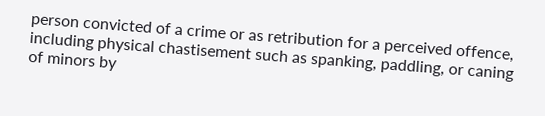person convicted of a crime or as retribution for a perceived offence, including physical chastisement such as spanking, paddling, or caning of minors by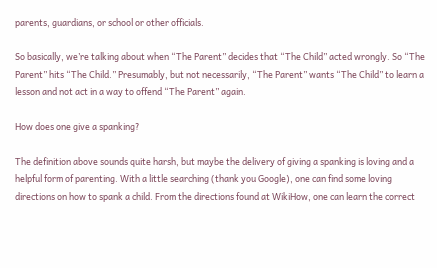parents, guardians, or school or other officials.

So basically, we’re talking about when “The Parent” decides that “The Child” acted wrongly. So “The Parent” hits “The Child.” Presumably, but not necessarily, “The Parent” wants “The Child” to learn a lesson and not act in a way to offend “The Parent” again.

How does one give a spanking?

The definition above sounds quite harsh, but maybe the delivery of giving a spanking is loving and a helpful form of parenting. With a little searching (thank you Google), one can find some loving directions on how to spank a child. From the directions found at WikiHow, one can learn the correct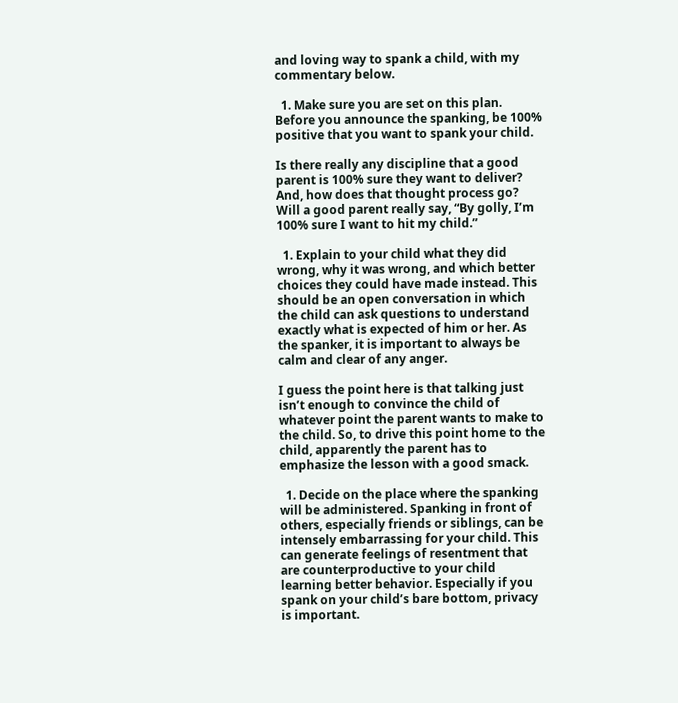and loving way to spank a child, with my commentary below.

  1. Make sure you are set on this plan. Before you announce the spanking, be 100% positive that you want to spank your child.

Is there really any discipline that a good parent is 100% sure they want to deliver? And, how does that thought process go? Will a good parent really say, “By golly, I’m 100% sure I want to hit my child.”

  1. Explain to your child what they did wrong, why it was wrong, and which better choices they could have made instead. This should be an open conversation in which the child can ask questions to understand exactly what is expected of him or her. As the spanker, it is important to always be calm and clear of any anger.

I guess the point here is that talking just isn’t enough to convince the child of whatever point the parent wants to make to the child. So, to drive this point home to the child, apparently the parent has to emphasize the lesson with a good smack.

  1. Decide on the place where the spanking will be administered. Spanking in front of others, especially friends or siblings, can be intensely embarrassing for your child. This can generate feelings of resentment that are counterproductive to your child learning better behavior. Especially if you spank on your child’s bare bottom, privacy is important.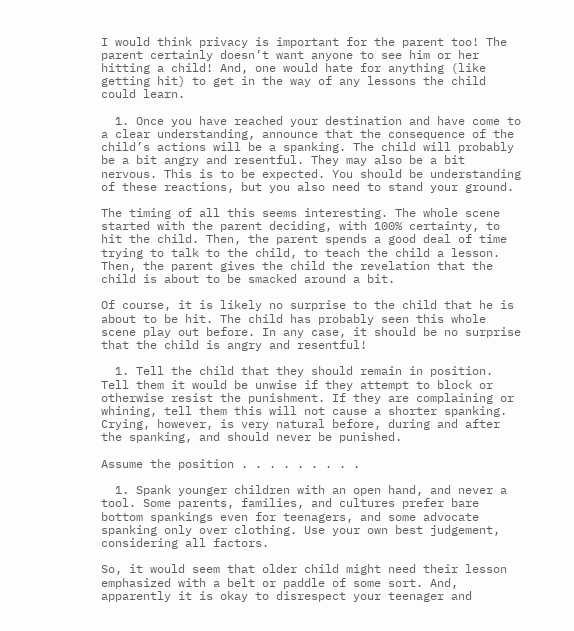I would think privacy is important for the parent too! The parent certainly doesn’t want anyone to see him or her hitting a child! And, one would hate for anything (like getting hit) to get in the way of any lessons the child could learn.

  1. Once you have reached your destination and have come to a clear understanding, announce that the consequence of the child’s actions will be a spanking. The child will probably be a bit angry and resentful. They may also be a bit nervous. This is to be expected. You should be understanding of these reactions, but you also need to stand your ground.

The timing of all this seems interesting. The whole scene started with the parent deciding, with 100% certainty, to hit the child. Then, the parent spends a good deal of time trying to talk to the child, to teach the child a lesson. Then, the parent gives the child the revelation that the child is about to be smacked around a bit.

Of course, it is likely no surprise to the child that he is about to be hit. The child has probably seen this whole scene play out before. In any case, it should be no surprise that the child is angry and resentful!

  1. Tell the child that they should remain in position. Tell them it would be unwise if they attempt to block or otherwise resist the punishment. If they are complaining or whining, tell them this will not cause a shorter spanking. Crying, however, is very natural before, during and after the spanking, and should never be punished.

Assume the position . . . . . . . . .

  1. Spank younger children with an open hand, and never a tool. Some parents, families, and cultures prefer bare bottom spankings even for teenagers, and some advocate spanking only over clothing. Use your own best judgement, considering all factors.

So, it would seem that older child might need their lesson emphasized with a belt or paddle of some sort. And, apparently it is okay to disrespect your teenager and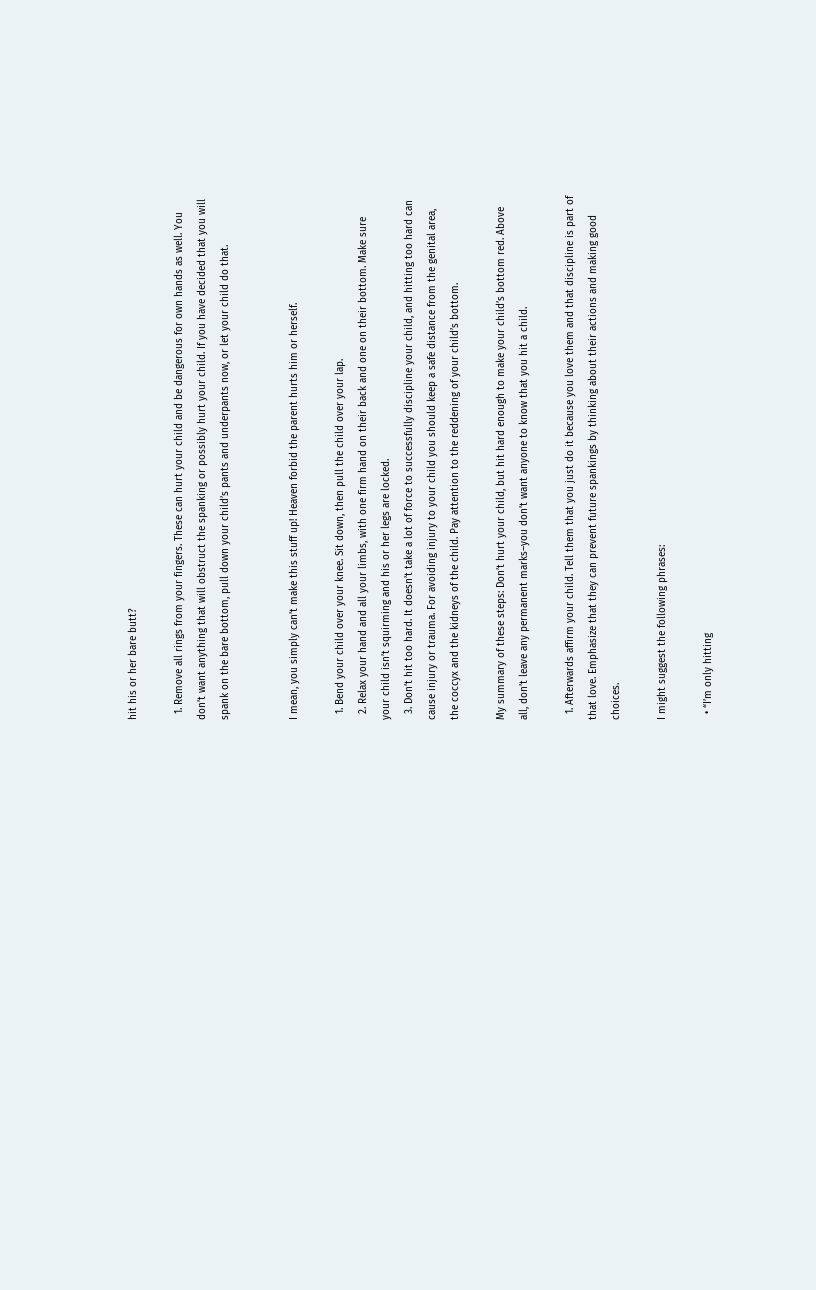hit his or her bare butt?

  1. Remove all rings from your fingers. These can hurt your child and be dangerous for own hands as well. You don’t want anything that will obstruct the spanking or possibly hurt your child. If you have decided that you will spank on the bare bottom, pull down your child’s pants and underpants now, or let your child do that.


I mean, you simply can’t make this stuff up! Heaven forbid the parent hurts him or herself.

  1. Bend your child over your knee. Sit down, then pull the child over your lap.
  2. Relax your hand and all your limbs, with one firm hand on their back and one on their bottom. Make sure your child isn’t squirming and his or her legs are locked.
  3. Don’t hit too hard. It doesn’t take a lot of force to successfully discipline your child, and hitting too hard can cause injury or trauma. For avoiding injury to your child you should keep a safe distance from the genital area, the coccyx and the kidneys of the child. Pay attention to the reddening of your child’s bottom.

My summary of these steps: Don’t hurt your child, but hit hard enough to make your child’s bottom red. Above all, don’t leave any permanent marks–you don’t want anyone to know that you hit a child.

  1. Afterwards affirm your child. Tell them that you just do it because you love them and that discipline is part of that love. Emphasize that they can prevent future spankings by thinking about their actions and making good choices.

I might suggest the following phrases:

  • “I’m only hitting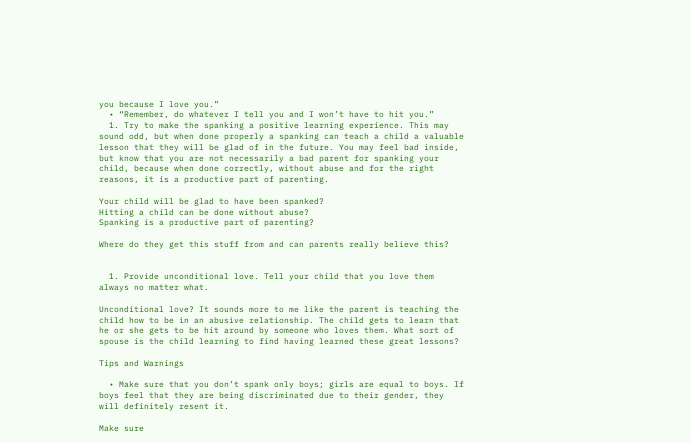you because I love you.”
  • “Remember, do whatever I tell you and I won’t have to hit you.”
  1. Try to make the spanking a positive learning experience. This may sound odd, but when done properly a spanking can teach a child a valuable lesson that they will be glad of in the future. You may feel bad inside, but know that you are not necessarily a bad parent for spanking your child, because when done correctly, without abuse and for the right reasons, it is a productive part of parenting.

Your child will be glad to have been spanked?
Hitting a child can be done without abuse?
Spanking is a productive part of parenting?

Where do they get this stuff from and can parents really believe this?


  1. Provide unconditional love. Tell your child that you love them always no matter what.

Unconditional love? It sounds more to me like the parent is teaching the child how to be in an abusive relationship. The child gets to learn that he or she gets to be hit around by someone who loves them. What sort of spouse is the child learning to find having learned these great lessons?

Tips and Warnings

  • Make sure that you don’t spank only boys; girls are equal to boys. If boys feel that they are being discriminated due to their gender, they will definitely resent it.

Make sure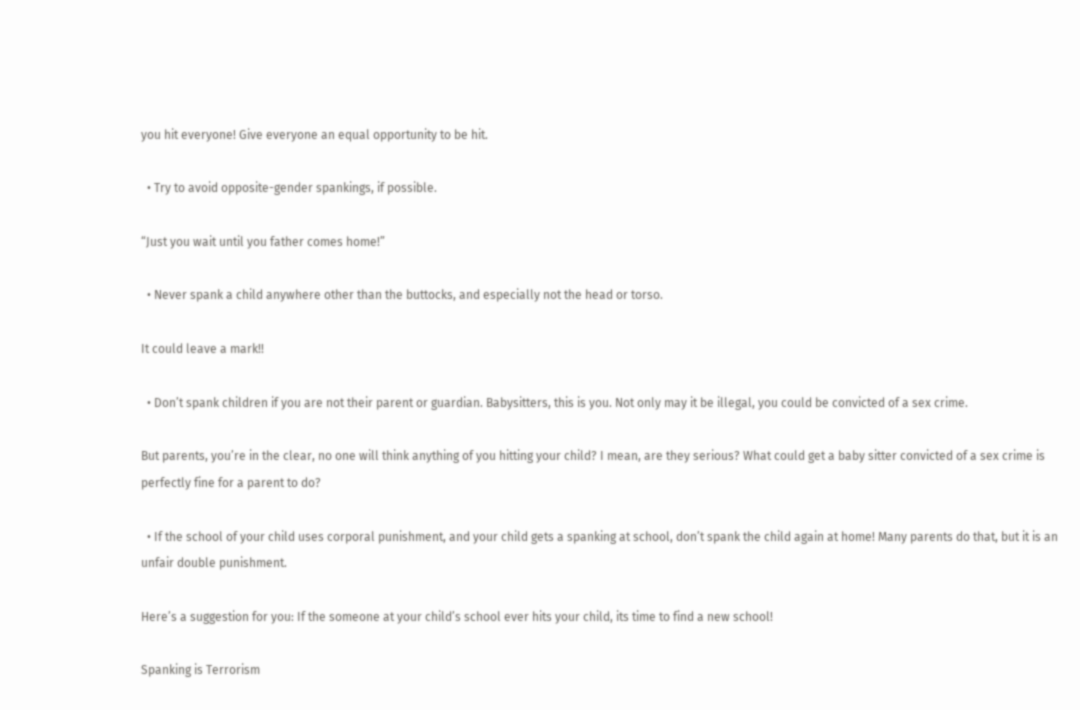you hit everyone! Give everyone an equal opportunity to be hit.

  • Try to avoid opposite-gender spankings, if possible.

“Just you wait until you father comes home!”

  • Never spank a child anywhere other than the buttocks, and especially not the head or torso.

It could leave a mark!!

  • Don’t spank children if you are not their parent or guardian. Babysitters, this is you. Not only may it be illegal, you could be convicted of a sex crime.

But parents, you’re in the clear, no one will think anything of you hitting your child? I mean, are they serious? What could get a baby sitter convicted of a sex crime is perfectly fine for a parent to do?

  • If the school of your child uses corporal punishment, and your child gets a spanking at school, don’t spank the child again at home! Many parents do that, but it is an unfair double punishment.

Here’s a suggestion for you: If the someone at your child’s school ever hits your child, its time to find a new school!

Spanking is Terrorism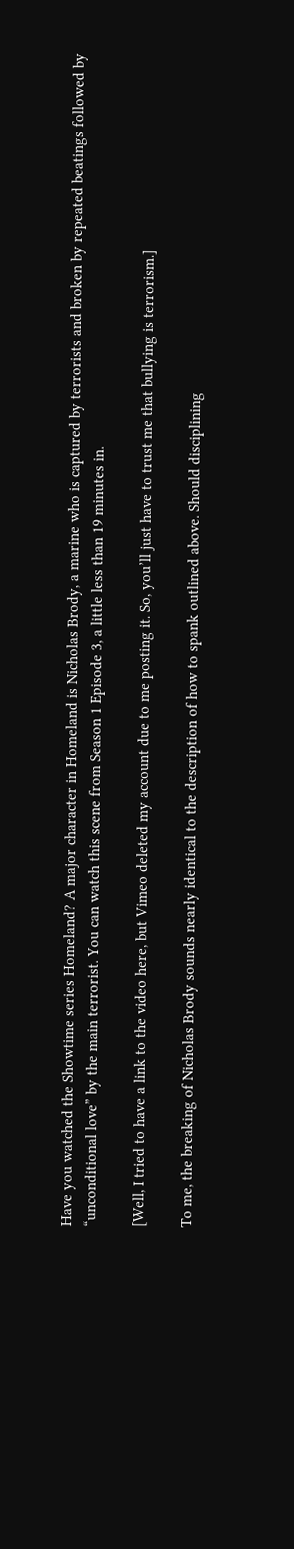Have you watched the Showtime series Homeland? A major character in Homeland is Nicholas Brody, a marine who is captured by terrorists and broken by repeated beatings followed by “unconditional love” by the main terrorist. You can watch this scene from Season 1 Episode 3, a little less than 19 minutes in.

[Well, I tried to have a link to the video here, but Vimeo deleted my account due to me posting it. So, you’ll just have to trust me that bullying is terrorism.]

To me, the breaking of Nicholas Brody sounds nearly identical to the description of how to spank outlined above. Should disciplining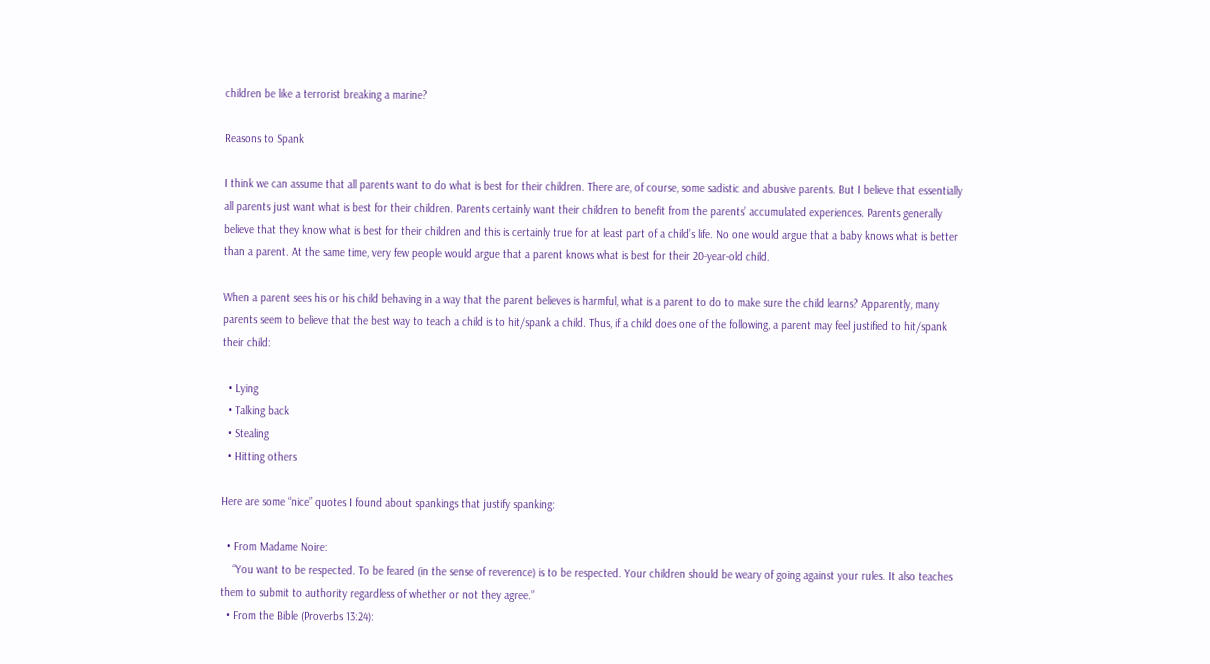children be like a terrorist breaking a marine?

Reasons to Spank

I think we can assume that all parents want to do what is best for their children. There are, of course, some sadistic and abusive parents. But I believe that essentially all parents just want what is best for their children. Parents certainly want their children to benefit from the parents’ accumulated experiences. Parents generally believe that they know what is best for their children and this is certainly true for at least part of a child’s life. No one would argue that a baby knows what is better than a parent. At the same time, very few people would argue that a parent knows what is best for their 20-year-old child.

When a parent sees his or his child behaving in a way that the parent believes is harmful, what is a parent to do to make sure the child learns? Apparently, many parents seem to believe that the best way to teach a child is to hit/spank a child. Thus, if a child does one of the following, a parent may feel justified to hit/spank their child:

  • Lying
  • Talking back
  • Stealing
  • Hitting others

Here are some “nice” quotes I found about spankings that justify spanking:

  • From Madame Noire:
    “You want to be respected. To be feared (in the sense of reverence) is to be respected. Your children should be weary of going against your rules. It also teaches them to submit to authority regardless of whether or not they agree.”
  • From the Bible (Proverbs 13:24):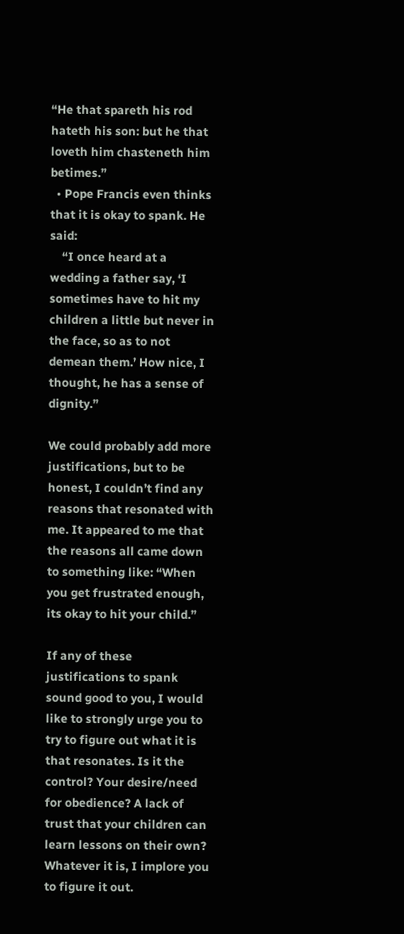“He that spareth his rod hateth his son: but he that loveth him chasteneth him betimes.”
  • Pope Francis even thinks that it is okay to spank. He said:
    “I once heard at a wedding a father say, ‘I sometimes have to hit my children a little but never in the face, so as to not demean them.’ How nice, I thought, he has a sense of dignity.”

We could probably add more justifications, but to be honest, I couldn’t find any reasons that resonated with me. It appeared to me that the reasons all came down to something like: “When you get frustrated enough, its okay to hit your child.”

If any of these justifications to spank sound good to you, I would like to strongly urge you to try to figure out what it is that resonates. Is it the control? Your desire/need for obedience? A lack of trust that your children can learn lessons on their own? Whatever it is, I implore you to figure it out.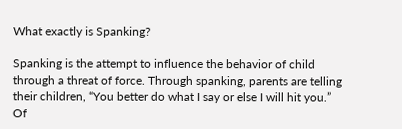What exactly is Spanking?

Spanking is the attempt to influence the behavior of child through a threat of force. Through spanking, parents are telling their children, “You better do what I say or else I will hit you.” Of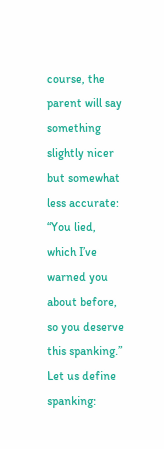course, the parent will say something slightly nicer but somewhat less accurate: “You lied, which I’ve warned you about before, so you deserve this spanking.” Let us define spanking: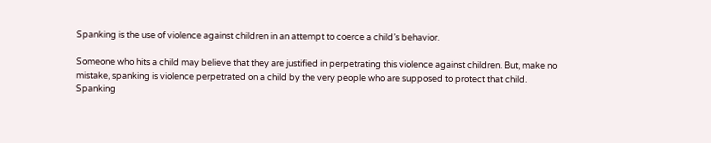Spanking is the use of violence against children in an attempt to coerce a child’s behavior.

Someone who hits a child may believe that they are justified in perpetrating this violence against children. But, make no mistake, spanking is violence perpetrated on a child by the very people who are supposed to protect that child. Spanking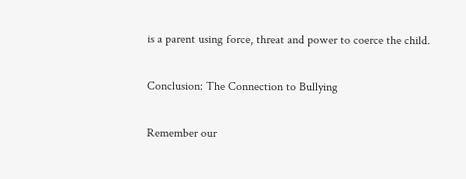is a parent using force, threat and power to coerce the child.

Conclusion: The Connection to Bullying

Remember our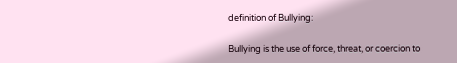definition of Bullying:

Bullying is the use of force, threat, or coercion to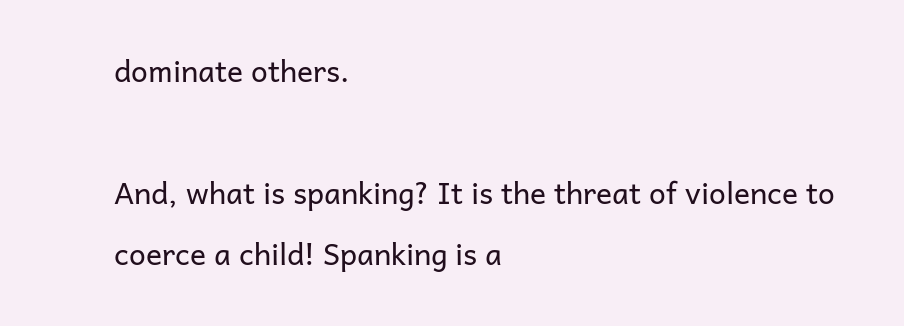dominate others.

And, what is spanking? It is the threat of violence to coerce a child! Spanking is a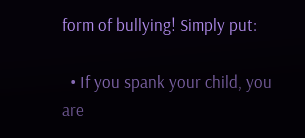form of bullying! Simply put:

  • If you spank your child, you are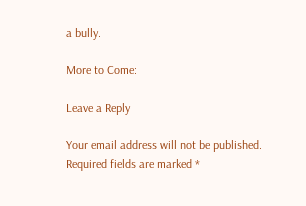a bully.

More to Come:

Leave a Reply

Your email address will not be published. Required fields are marked *